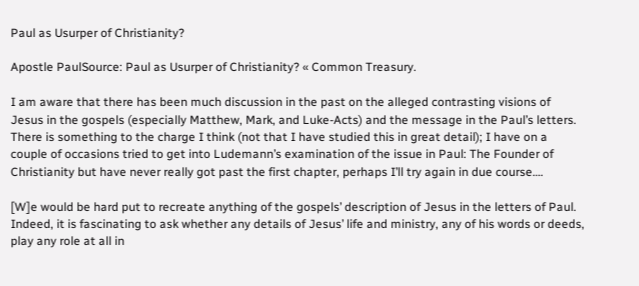Paul as Usurper of Christianity?

Apostle PaulSource: Paul as Usurper of Christianity? « Common Treasury.

I am aware that there has been much discussion in the past on the alleged contrasting visions of Jesus in the gospels (especially Matthew, Mark, and Luke-Acts) and the message in the Paul’s letters. There is something to the charge I think (not that I have studied this in great detail); I have on a couple of occasions tried to get into Ludemann’s examination of the issue in Paul: The Founder of Christianity but have never really got past the first chapter, perhaps I’ll try again in due course….

[W]e would be hard put to recreate anything of the gospels’ description of Jesus in the letters of Paul. Indeed, it is fascinating to ask whether any details of Jesus’ life and ministry, any of his words or deeds, play any role at all in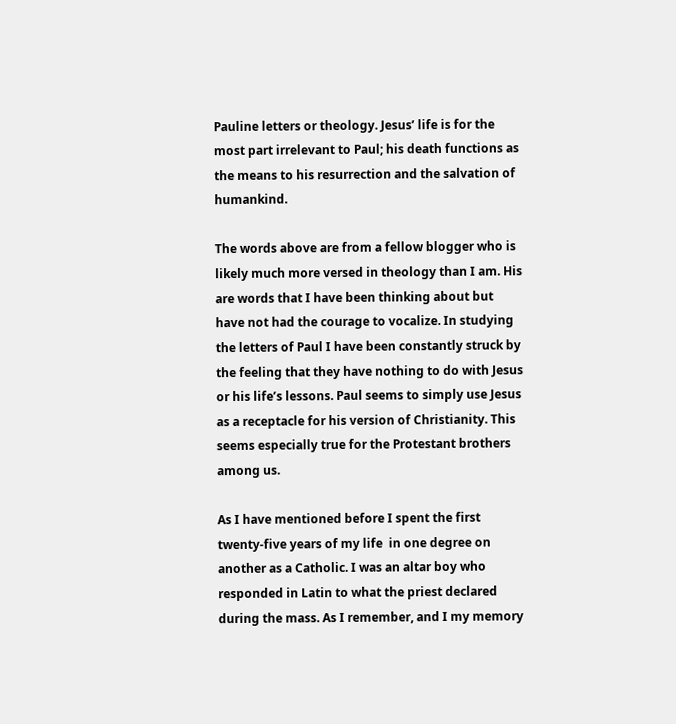Pauline letters or theology. Jesus’ life is for the most part irrelevant to Paul; his death functions as the means to his resurrection and the salvation of humankind.

The words above are from a fellow blogger who is likely much more versed in theology than I am. His are words that I have been thinking about but have not had the courage to vocalize. In studying the letters of Paul I have been constantly struck by the feeling that they have nothing to do with Jesus or his life’s lessons. Paul seems to simply use Jesus as a receptacle for his version of Christianity. This seems especially true for the Protestant brothers among us.

As I have mentioned before I spent the first twenty-five years of my life  in one degree on another as a Catholic. I was an altar boy who responded in Latin to what the priest declared during the mass. As I remember, and I my memory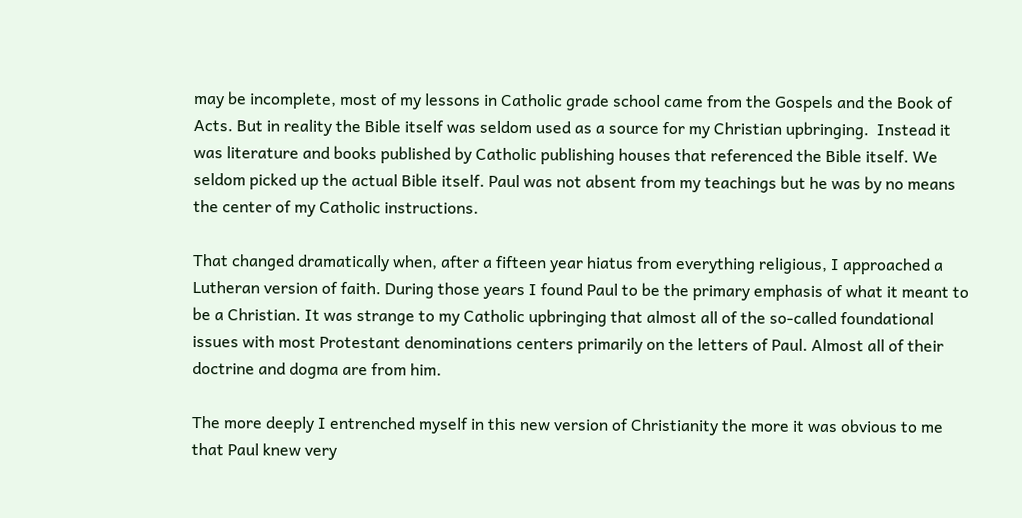may be incomplete, most of my lessons in Catholic grade school came from the Gospels and the Book of Acts. But in reality the Bible itself was seldom used as a source for my Christian upbringing.  Instead it was literature and books published by Catholic publishing houses that referenced the Bible itself. We seldom picked up the actual Bible itself. Paul was not absent from my teachings but he was by no means the center of my Catholic instructions.

That changed dramatically when, after a fifteen year hiatus from everything religious, I approached a Lutheran version of faith. During those years I found Paul to be the primary emphasis of what it meant to be a Christian. It was strange to my Catholic upbringing that almost all of the so-called foundational issues with most Protestant denominations centers primarily on the letters of Paul. Almost all of their doctrine and dogma are from him.

The more deeply I entrenched myself in this new version of Christianity the more it was obvious to me that Paul knew very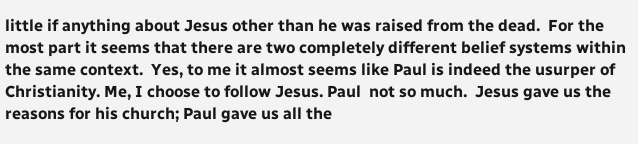little if anything about Jesus other than he was raised from the dead.  For the most part it seems that there are two completely different belief systems within the same context.  Yes, to me it almost seems like Paul is indeed the usurper of Christianity. Me, I choose to follow Jesus. Paul  not so much.  Jesus gave us the reasons for his church; Paul gave us all the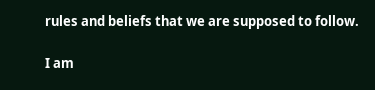rules and beliefs that we are supposed to follow.

I am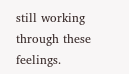still working through these feelings.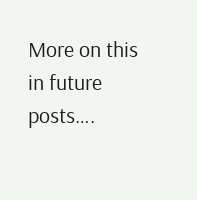More on this in future posts….